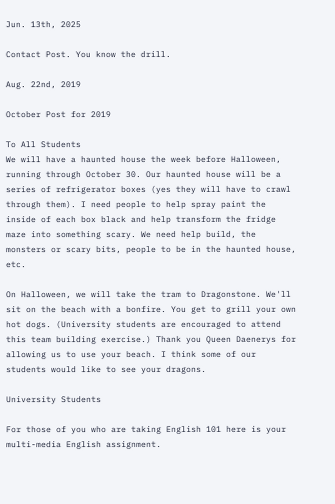Jun. 13th, 2025

Contact Post. You know the drill.

Aug. 22nd, 2019

October Post for 2019

To All Students
We will have a haunted house the week before Halloween, running through October 30. Our haunted house will be a series of refrigerator boxes (yes they will have to crawl through them). I need people to help spray paint the inside of each box black and help transform the fridge maze into something scary. We need help build, the monsters or scary bits, people to be in the haunted house, etc.

On Halloween, we will take the tram to Dragonstone. We'll sit on the beach with a bonfire. You get to grill your own hot dogs. (University students are encouraged to attend this team building exercise.) Thank you Queen Daenerys for allowing us to use your beach. I think some of our students would like to see your dragons.

University Students

For those of you who are taking English 101 here is your multi-media English assignment.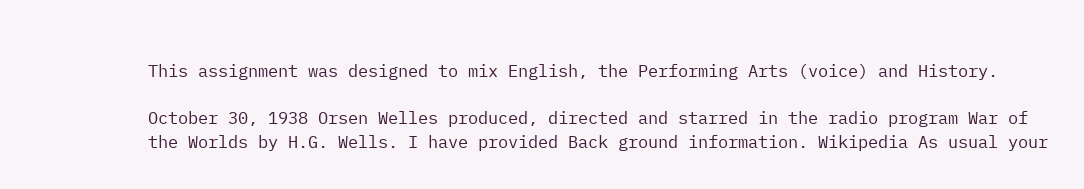This assignment was designed to mix English, the Performing Arts (voice) and History.

October 30, 1938 Orsen Welles produced, directed and starred in the radio program War of the Worlds by H.G. Wells. I have provided Back ground information. Wikipedia As usual your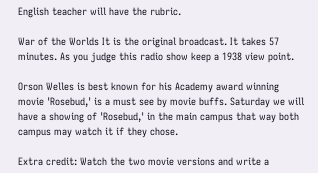English teacher will have the rubric.

War of the Worlds It is the original broadcast. It takes 57 minutes. As you judge this radio show keep a 1938 view point.

Orson Welles is best known for his Academy award winning movie 'Rosebud,' is a must see by movie buffs. Saturday we will have a showing of 'Rosebud,' in the main campus that way both campus may watch it if they chose.

Extra credit: Watch the two movie versions and write a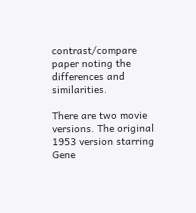contrast/compare paper noting the differences and similarities.

There are two movie versions. The original 1953 version starring Gene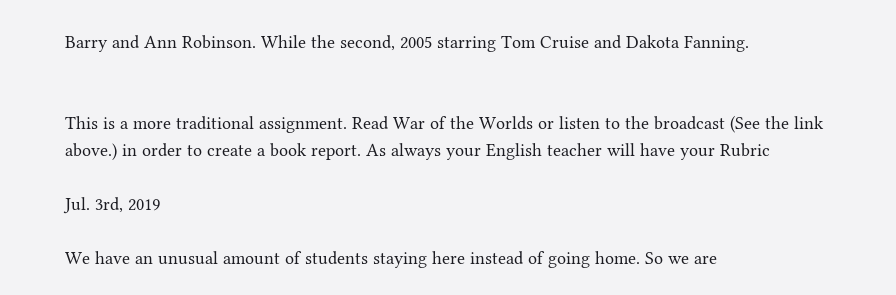Barry and Ann Robinson. While the second, 2005 starring Tom Cruise and Dakota Fanning.


This is a more traditional assignment. Read War of the Worlds or listen to the broadcast (See the link above.) in order to create a book report. As always your English teacher will have your Rubric

Jul. 3rd, 2019

We have an unusual amount of students staying here instead of going home. So we are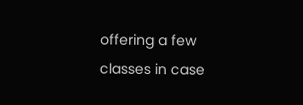offering a few classes in case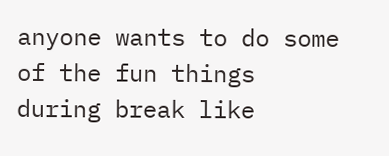anyone wants to do some of the fun things during break like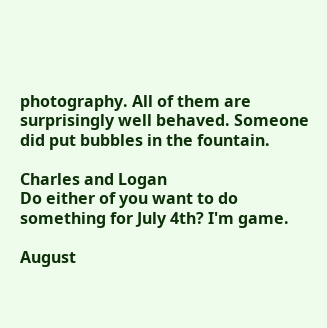photography. All of them are surprisingly well behaved. Someone did put bubbles in the fountain.

Charles and Logan
Do either of you want to do something for July 4th? I'm game.

August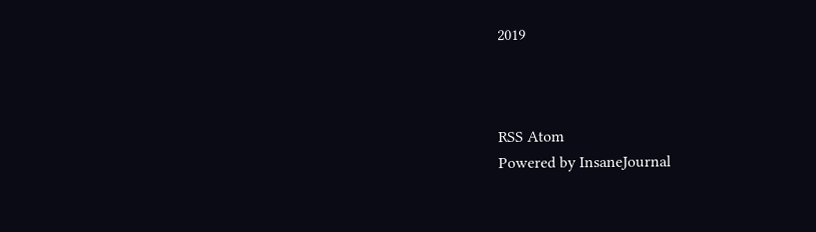2019



RSS Atom
Powered by InsaneJournal